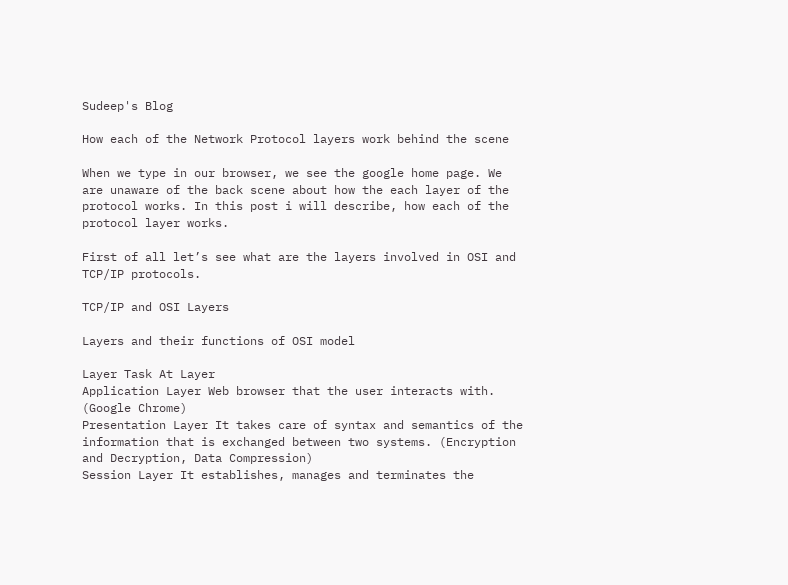Sudeep's Blog

How each of the Network Protocol layers work behind the scene

When we type in our browser, we see the google home page. We are unaware of the back scene about how the each layer of the protocol works. In this post i will describe, how each of the protocol layer works.

First of all let’s see what are the layers involved in OSI and TCP/IP protocols.

TCP/IP and OSI Layers

Layers and their functions of OSI model

Layer Task At Layer
Application Layer Web browser that the user interacts with. (Google Chrome)
Presentation Layer It takes care of syntax and semantics of the information that is exchanged between two systems. (Encryption and Decryption, Data Compression)
Session Layer It establishes, manages and terminates the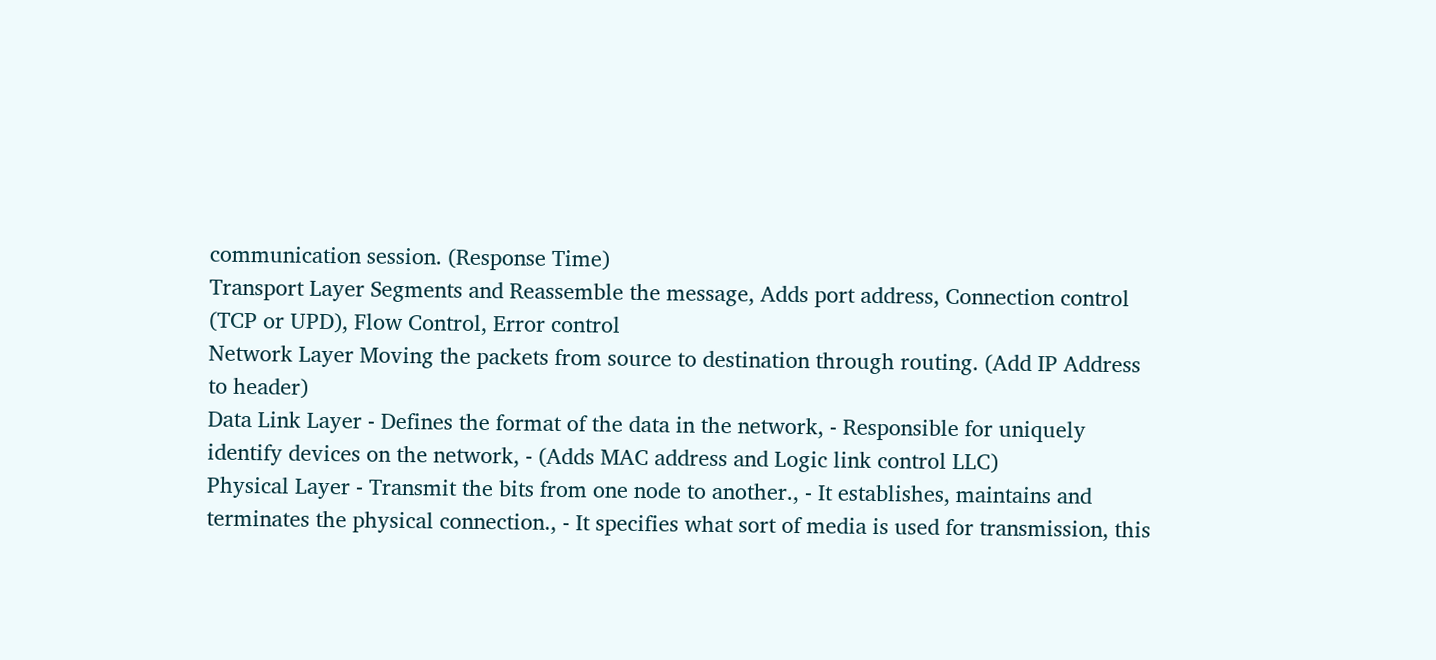communication session. (Response Time)
Transport Layer Segments and Reassemble the message, Adds port address, Connection control (TCP or UPD), Flow Control, Error control
Network Layer Moving the packets from source to destination through routing. (Add IP Address to header)
Data Link Layer - Defines the format of the data in the network, - Responsible for uniquely identify devices on the network, - (Adds MAC address and Logic link control LLC)
Physical Layer - Transmit the bits from one node to another., - It establishes, maintains and terminates the physical connection., - It specifies what sort of media is used for transmission, this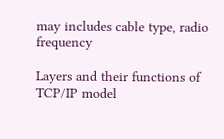may includes cable type, radio frequency

Layers and their functions of TCP/IP model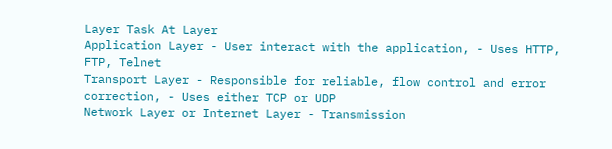Layer Task At Layer
Application Layer - User interact with the application, - Uses HTTP, FTP, Telnet
Transport Layer - Responsible for reliable, flow control and error correction, - Uses either TCP or UDP
Network Layer or Internet Layer - Transmission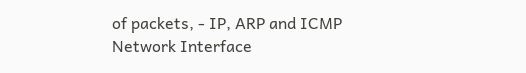of packets, - IP, ARP and ICMP
Network Interface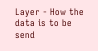Layer - How the data is to be send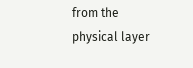from the physical layer